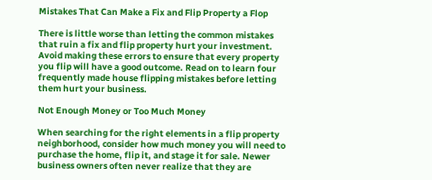Mistakes That Can Make a Fix and Flip Property a Flop

There is little worse than letting the common mistakes that ruin a fix and flip property hurt your investment. Avoid making these errors to ensure that every property you flip will have a good outcome. Read on to learn four frequently made house flipping mistakes before letting them hurt your business.

Not Enough Money or Too Much Money

When searching for the right elements in a flip property neighborhood, consider how much money you will need to purchase the home, flip it, and stage it for sale. Newer business owners often never realize that they are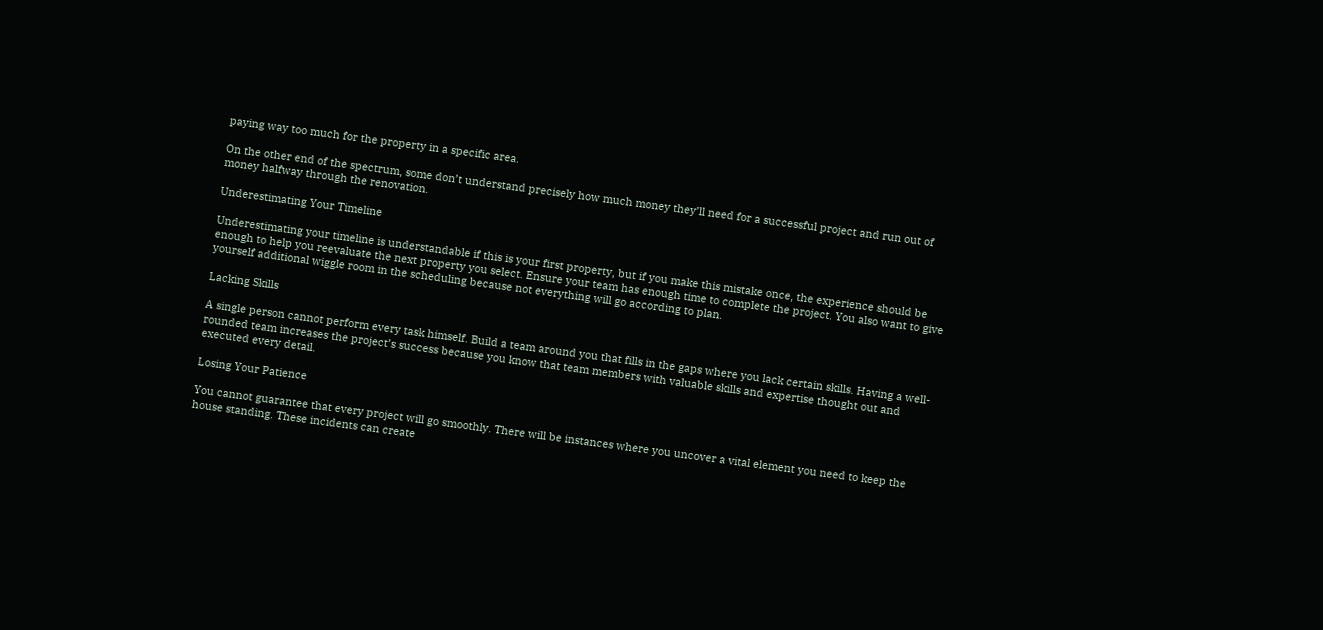paying way too much for the property in a specific area.

On the other end of the spectrum, some don’t understand precisely how much money they’ll need for a successful project and run out of money halfway through the renovation.

Underestimating Your Timeline

Underestimating your timeline is understandable if this is your first property, but if you make this mistake once, the experience should be enough to help you reevaluate the next property you select. Ensure your team has enough time to complete the project. You also want to give yourself additional wiggle room in the scheduling because not everything will go according to plan.

Lacking Skills

A single person cannot perform every task himself. Build a team around you that fills in the gaps where you lack certain skills. Having a well-rounded team increases the project’s success because you know that team members with valuable skills and expertise thought out and executed every detail.

Losing Your Patience

You cannot guarantee that every project will go smoothly. There will be instances where you uncover a vital element you need to keep the house standing. These incidents can create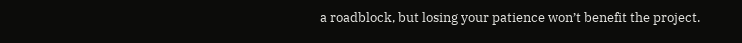a roadblock, but losing your patience won’t benefit the project.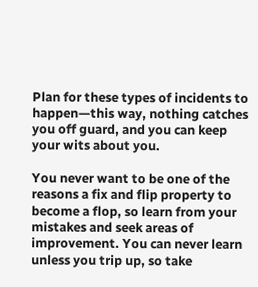Plan for these types of incidents to happen—this way, nothing catches you off guard, and you can keep your wits about you.

You never want to be one of the reasons a fix and flip property to become a flop, so learn from your mistakes and seek areas of improvement. You can never learn unless you trip up, so take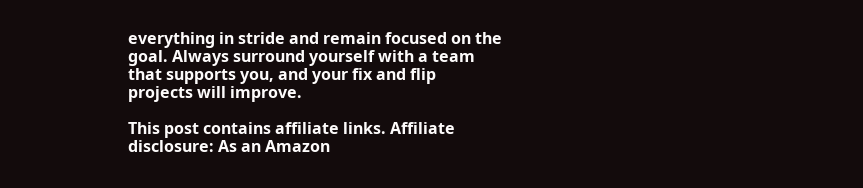everything in stride and remain focused on the goal. Always surround yourself with a team that supports you, and your fix and flip projects will improve.

This post contains affiliate links. Affiliate disclosure: As an Amazon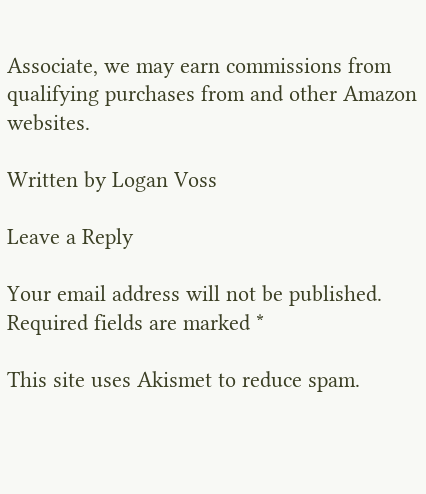Associate, we may earn commissions from qualifying purchases from and other Amazon websites.

Written by Logan Voss

Leave a Reply

Your email address will not be published. Required fields are marked *

This site uses Akismet to reduce spam.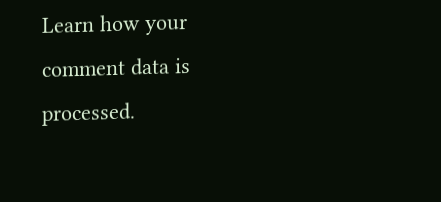Learn how your comment data is processed.